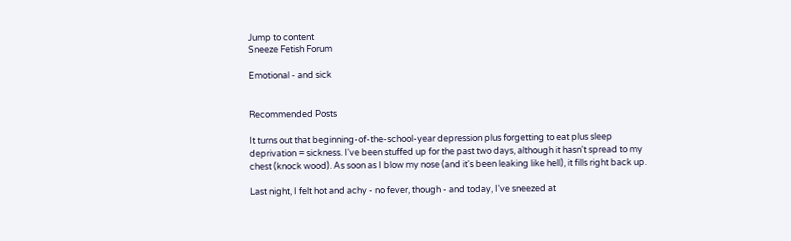Jump to content
Sneeze Fetish Forum

Emotional - and sick


Recommended Posts

It turns out that beginning-of-the-school-year depression plus forgetting to eat plus sleep deprivation = sickness. I've been stuffed up for the past two days, although it hasn't spread to my chest (knock wood). As soon as I blow my nose (and it's been leaking like hell), it fills right back up.

Last night, I felt hot and achy - no fever, though - and today, I've sneezed at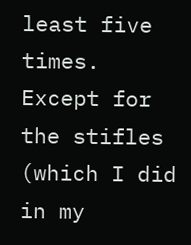least five times. Except for the stifles (which I did in my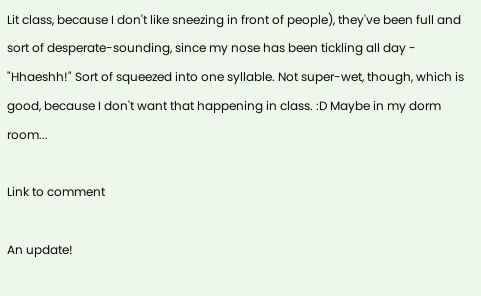Lit class, because I don't like sneezing in front of people), they've been full and sort of desperate-sounding, since my nose has been tickling all day - "Hhaeshh!" Sort of squeezed into one syllable. Not super-wet, though, which is good, because I don't want that happening in class. :D Maybe in my dorm room...

Link to comment

An update!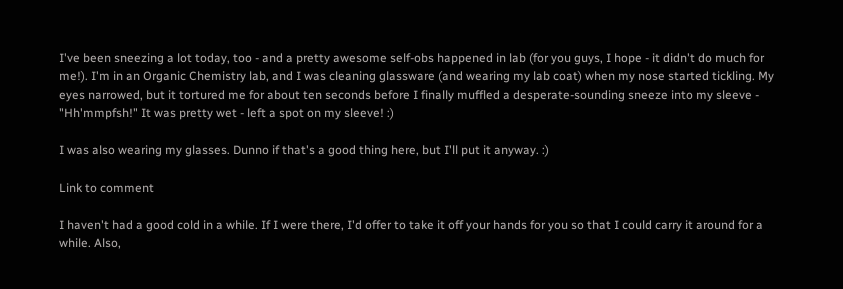I've been sneezing a lot today, too - and a pretty awesome self-obs happened in lab (for you guys, I hope - it didn't do much for me!). I'm in an Organic Chemistry lab, and I was cleaning glassware (and wearing my lab coat) when my nose started tickling. My eyes narrowed, but it tortured me for about ten seconds before I finally muffled a desperate-sounding sneeze into my sleeve - "Hh'mmpfsh!" It was pretty wet - left a spot on my sleeve! :)

I was also wearing my glasses. Dunno if that's a good thing here, but I'll put it anyway. :)

Link to comment

I haven't had a good cold in a while. If I were there, I'd offer to take it off your hands for you so that I could carry it around for a while. Also,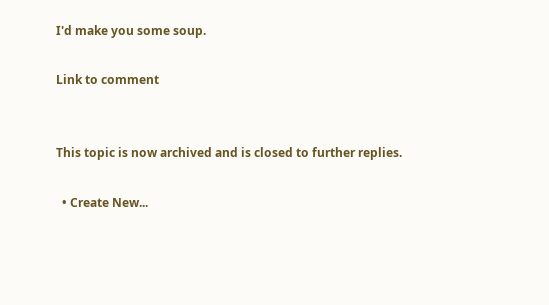I'd make you some soup.

Link to comment


This topic is now archived and is closed to further replies.

  • Create New...